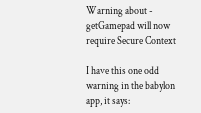Warning about - getGamepad will now require Secure Context

I have this one odd warning in the babylon app, it says: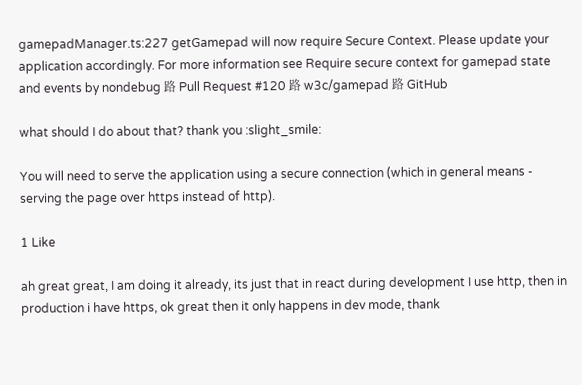gamepadManager.ts:227 getGamepad will now require Secure Context. Please update your application accordingly. For more information see Require secure context for gamepad state and events by nondebug 路 Pull Request #120 路 w3c/gamepad 路 GitHub

what should I do about that? thank you :slight_smile:

You will need to serve the application using a secure connection (which in general means - serving the page over https instead of http).

1 Like

ah great great, I am doing it already, its just that in react during development I use http, then in production i have https, ok great then it only happens in dev mode, thank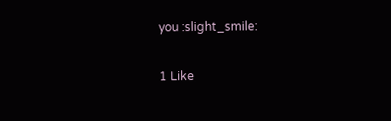you :slight_smile:

1 Like